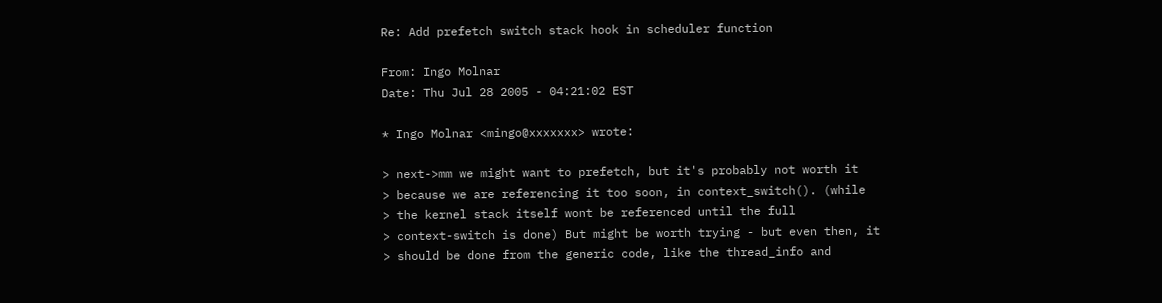Re: Add prefetch switch stack hook in scheduler function

From: Ingo Molnar
Date: Thu Jul 28 2005 - 04:21:02 EST

* Ingo Molnar <mingo@xxxxxxx> wrote:

> next->mm we might want to prefetch, but it's probably not worth it
> because we are referencing it too soon, in context_switch(). (while
> the kernel stack itself wont be referenced until the full
> context-switch is done) But might be worth trying - but even then, it
> should be done from the generic code, like the thread_info and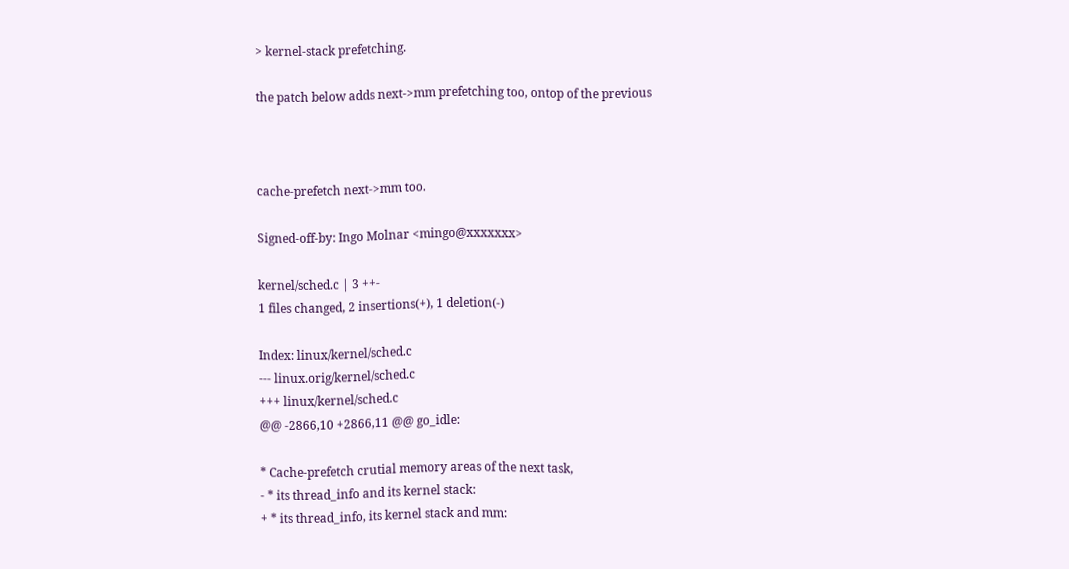> kernel-stack prefetching.

the patch below adds next->mm prefetching too, ontop of the previous



cache-prefetch next->mm too.

Signed-off-by: Ingo Molnar <mingo@xxxxxxx>

kernel/sched.c | 3 ++-
1 files changed, 2 insertions(+), 1 deletion(-)

Index: linux/kernel/sched.c
--- linux.orig/kernel/sched.c
+++ linux/kernel/sched.c
@@ -2866,10 +2866,11 @@ go_idle:

* Cache-prefetch crutial memory areas of the next task,
- * its thread_info and its kernel stack:
+ * its thread_info, its kernel stack and mm: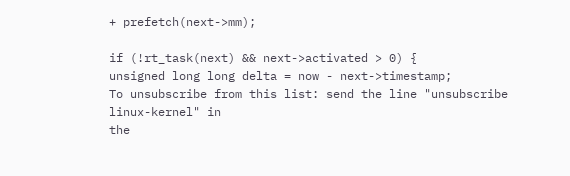+ prefetch(next->mm);

if (!rt_task(next) && next->activated > 0) {
unsigned long long delta = now - next->timestamp;
To unsubscribe from this list: send the line "unsubscribe linux-kernel" in
the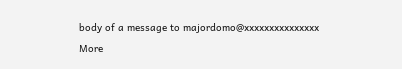body of a message to majordomo@xxxxxxxxxxxxxxx
More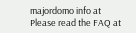majordomo info at
Please read the FAQ at